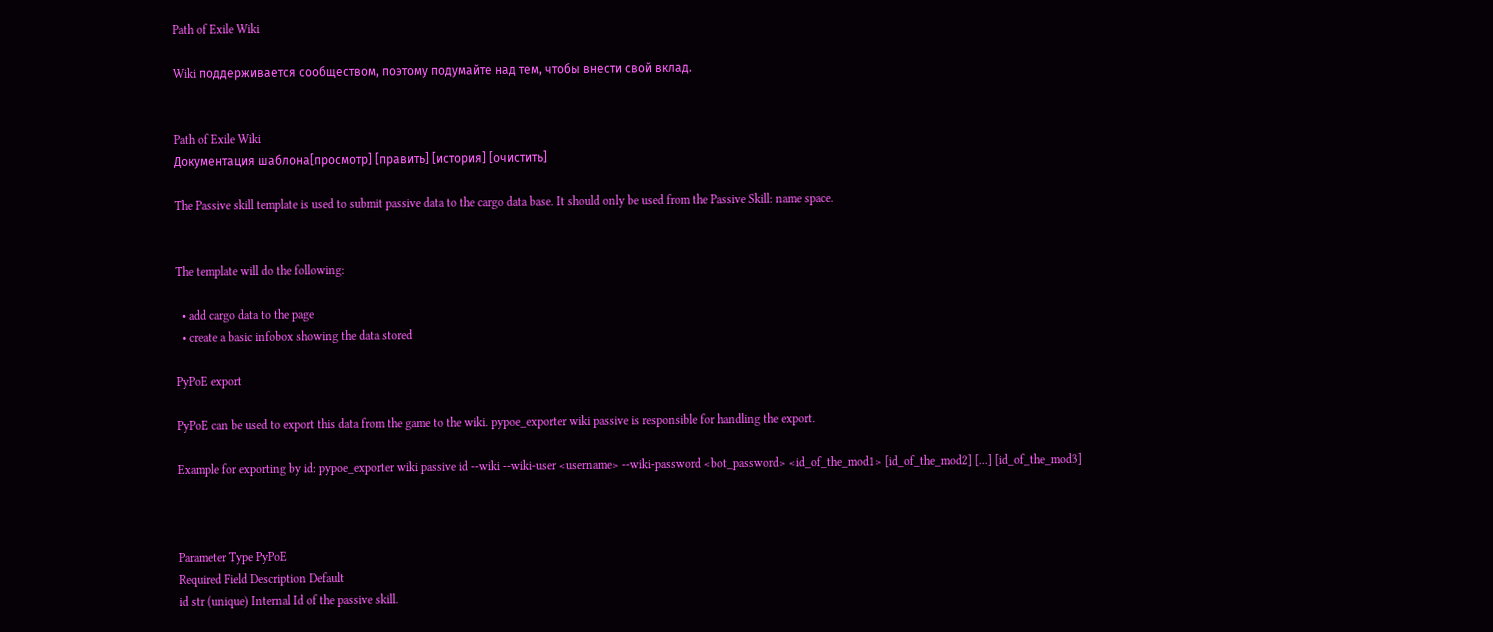Path of Exile Wiki

Wiki поддерживается сообществом, поэтому подумайте над тем, чтобы внести свой вклад.


Path of Exile Wiki
Документация шаблона[просмотр] [править] [история] [очистить]

The Passive skill template is used to submit passive data to the cargo data base. It should only be used from the Passive Skill: name space.


The template will do the following:

  • add cargo data to the page
  • create a basic infobox showing the data stored

PyPoE export

PyPoE can be used to export this data from the game to the wiki. pypoe_exporter wiki passive is responsible for handling the export.

Example for exporting by id: pypoe_exporter wiki passive id --wiki --wiki-user <username> --wiki-password <bot_password> <id_of_the_mod1> [id_of_the_mod2] [...] [id_of_the_mod3]



Parameter Type PyPoE
Required Field Description Default
id str (unique) Internal Id of the passive skill.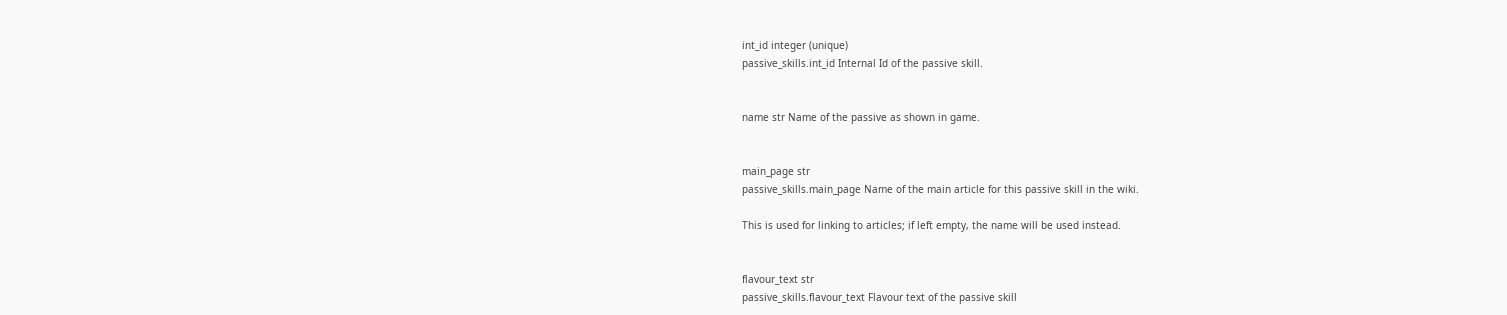int_id integer (unique)
passive_skills.int_id Internal Id of the passive skill.


name str Name of the passive as shown in game.


main_page str
passive_skills.main_page Name of the main article for this passive skill in the wiki.

This is used for linking to articles; if left empty, the name will be used instead.


flavour_text str
passive_skills.flavour_text Flavour text of the passive skill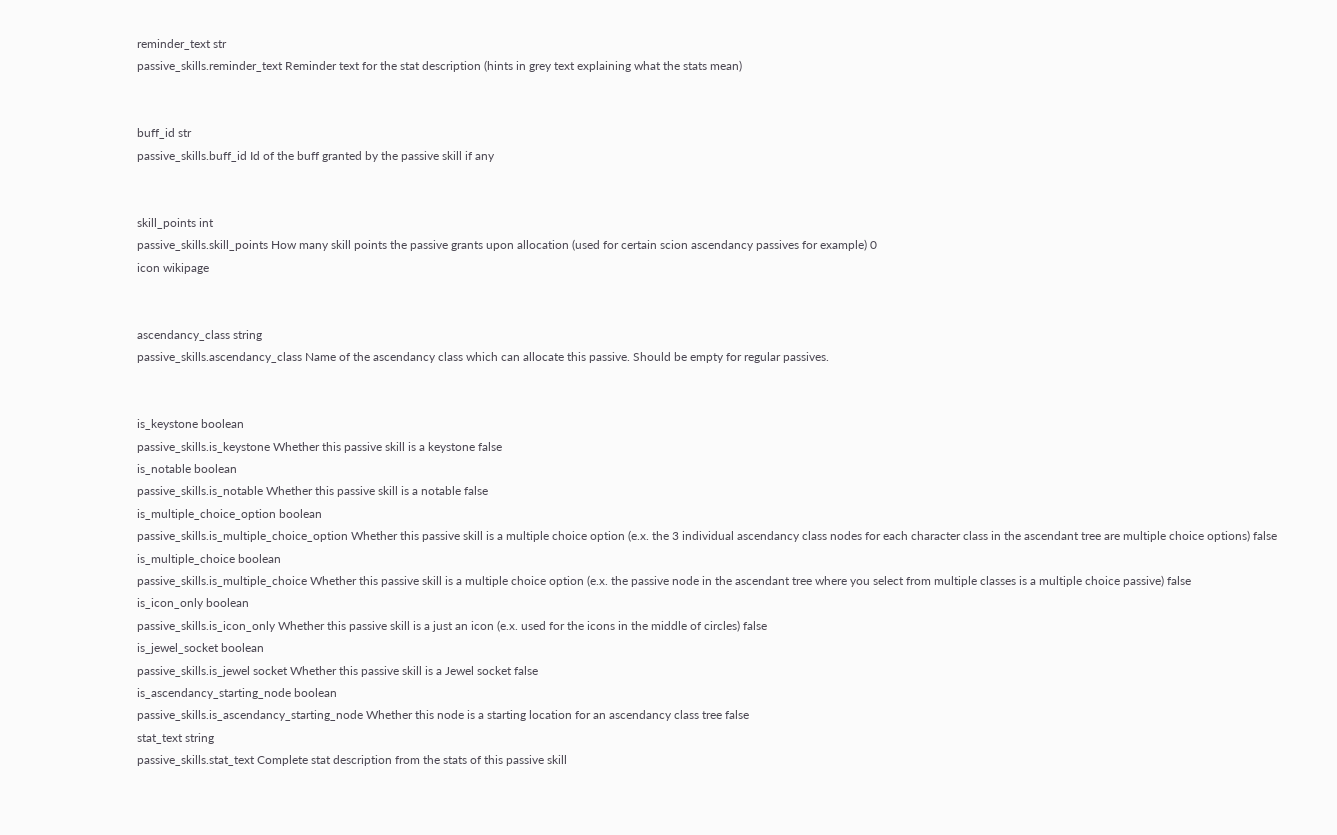reminder_text str
passive_skills.reminder_text Reminder text for the stat description (hints in grey text explaining what the stats mean)


buff_id str
passive_skills.buff_id Id of the buff granted by the passive skill if any


skill_points int
passive_skills.skill_points How many skill points the passive grants upon allocation (used for certain scion ascendancy passives for example) 0
icon wikipage


ascendancy_class string
passive_skills.ascendancy_class Name of the ascendancy class which can allocate this passive. Should be empty for regular passives.


is_keystone boolean
passive_skills.is_keystone Whether this passive skill is a keystone false
is_notable boolean
passive_skills.is_notable Whether this passive skill is a notable false
is_multiple_choice_option boolean
passive_skills.is_multiple_choice_option Whether this passive skill is a multiple choice option (e.x. the 3 individual ascendancy class nodes for each character class in the ascendant tree are multiple choice options) false
is_multiple_choice boolean
passive_skills.is_multiple_choice Whether this passive skill is a multiple choice option (e.x. the passive node in the ascendant tree where you select from multiple classes is a multiple choice passive) false
is_icon_only boolean
passive_skills.is_icon_only Whether this passive skill is a just an icon (e.x. used for the icons in the middle of circles) false
is_jewel_socket boolean
passive_skills.is_jewel socket Whether this passive skill is a Jewel socket false
is_ascendancy_starting_node boolean
passive_skills.is_ascendancy_starting_node Whether this node is a starting location for an ascendancy class tree false
stat_text string
passive_skills.stat_text Complete stat description from the stats of this passive skill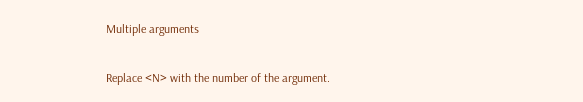Multiple arguments

Replace <N> with the number of the argument.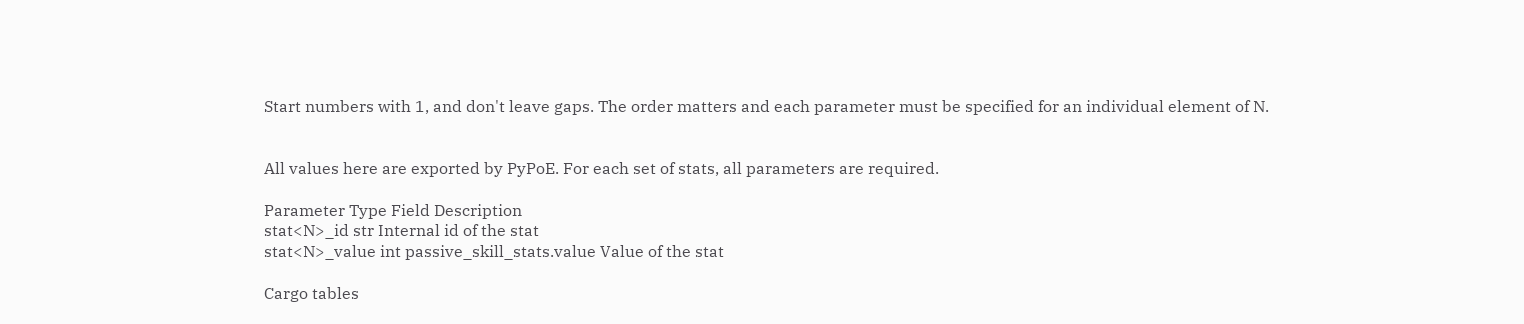Start numbers with 1, and don't leave gaps. The order matters and each parameter must be specified for an individual element of N.


All values here are exported by PyPoE. For each set of stats, all parameters are required.

Parameter Type Field Description
stat<N>_id str Internal id of the stat
stat<N>_value int passive_skill_stats.value Value of the stat

Cargo tables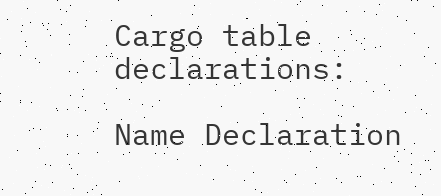Cargo table declarations:

Name Declaration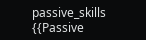passive_skills {{Passive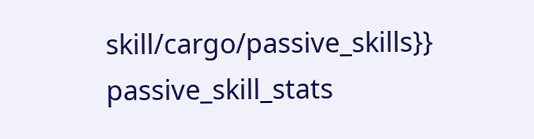skill/cargo/passive_skills}}
passive_skill_stats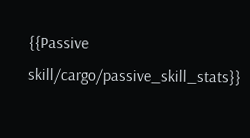{{Passive skill/cargo/passive_skill_stats}}